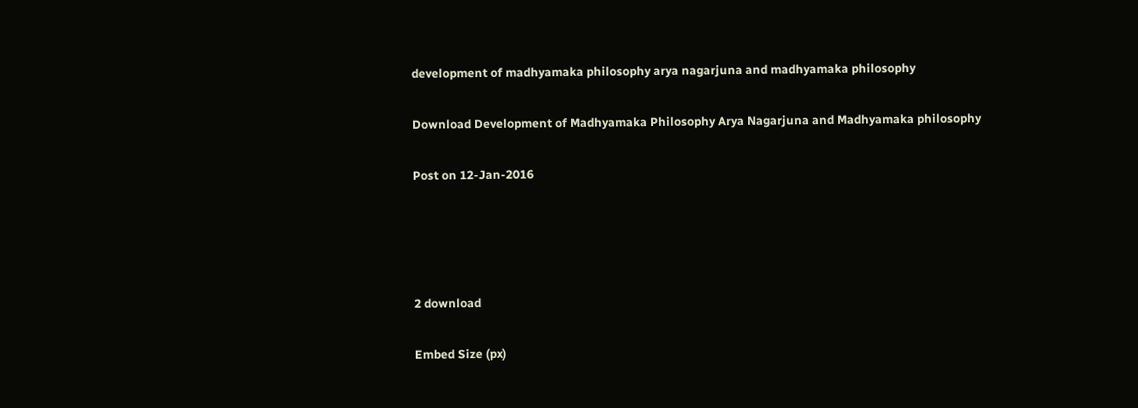development of madhyamaka philosophy arya nagarjuna and madhyamaka philosophy

Download Development of Madhyamaka Philosophy Arya Nagarjuna and Madhyamaka philosophy

Post on 12-Jan-2016




2 download

Embed Size (px)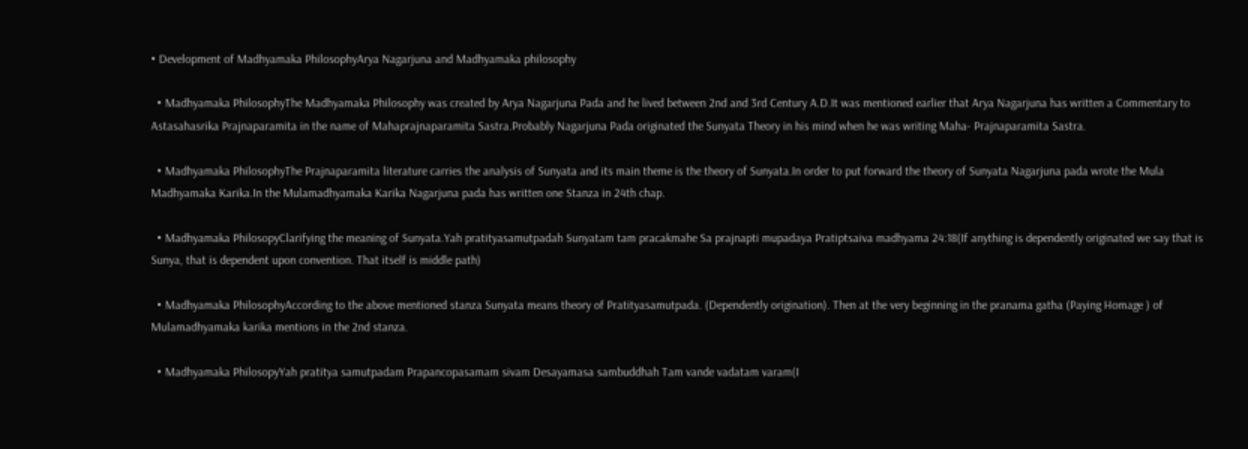• Development of Madhyamaka PhilosophyArya Nagarjuna and Madhyamaka philosophy

  • Madhyamaka PhilosophyThe Madhyamaka Philosophy was created by Arya Nagarjuna Pada and he lived between 2nd and 3rd Century A.D.It was mentioned earlier that Arya Nagarjuna has written a Commentary to Astasahasrika Prajnaparamita in the name of Mahaprajnaparamita Sastra.Probably Nagarjuna Pada originated the Sunyata Theory in his mind when he was writing Maha- Prajnaparamita Sastra.

  • Madhyamaka PhilosophyThe Prajnaparamita literature carries the analysis of Sunyata and its main theme is the theory of Sunyata.In order to put forward the theory of Sunyata Nagarjuna pada wrote the Mula Madhyamaka Karika.In the Mulamadhyamaka Karika Nagarjuna pada has written one Stanza in 24th chap.

  • Madhyamaka PhilosopyClarifying the meaning of Sunyata.Yah pratityasamutpadah Sunyatam tam pracakmahe Sa prajnapti mupadaya Pratiptsaiva madhyama 24:18(If anything is dependently originated we say that is Sunya, that is dependent upon convention. That itself is middle path)

  • Madhyamaka PhilosophyAccording to the above mentioned stanza Sunyata means theory of Pratityasamutpada. (Dependently origination). Then at the very beginning in the pranama gatha (Paying Homage ) of Mulamadhyamaka karika mentions in the 2nd stanza.

  • Madhyamaka PhilosopyYah pratitya samutpadam Prapancopasamam sivam Desayamasa sambuddhah Tam vande vadatam varam(I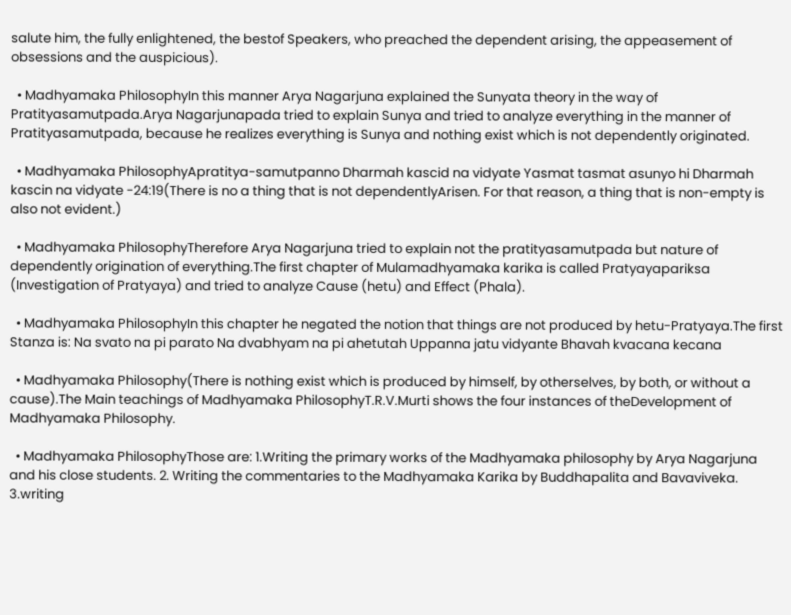salute him, the fully enlightened, the bestof Speakers, who preached the dependent arising, the appeasement of obsessions and the auspicious).

  • Madhyamaka PhilosophyIn this manner Arya Nagarjuna explained the Sunyata theory in the way of Pratityasamutpada.Arya Nagarjunapada tried to explain Sunya and tried to analyze everything in the manner of Pratityasamutpada, because he realizes everything is Sunya and nothing exist which is not dependently originated.

  • Madhyamaka PhilosophyApratitya-samutpanno Dharmah kascid na vidyate Yasmat tasmat asunyo hi Dharmah kascin na vidyate -24:19(There is no a thing that is not dependentlyArisen. For that reason, a thing that is non-empty is also not evident.)

  • Madhyamaka PhilosophyTherefore Arya Nagarjuna tried to explain not the pratityasamutpada but nature of dependently origination of everything.The first chapter of Mulamadhyamaka karika is called Pratyayapariksa (Investigation of Pratyaya) and tried to analyze Cause (hetu) and Effect (Phala).

  • Madhyamaka PhilosophyIn this chapter he negated the notion that things are not produced by hetu-Pratyaya.The first Stanza is: Na svato na pi parato Na dvabhyam na pi ahetutah Uppanna jatu vidyante Bhavah kvacana kecana

  • Madhyamaka Philosophy(There is nothing exist which is produced by himself, by otherselves, by both, or without a cause).The Main teachings of Madhyamaka PhilosophyT.R.V.Murti shows the four instances of theDevelopment of Madhyamaka Philosophy.

  • Madhyamaka PhilosophyThose are: 1.Writing the primary works of the Madhyamaka philosophy by Arya Nagarjuna and his close students. 2. Writing the commentaries to the Madhyamaka Karika by Buddhapalita and Bavaviveka. 3.writing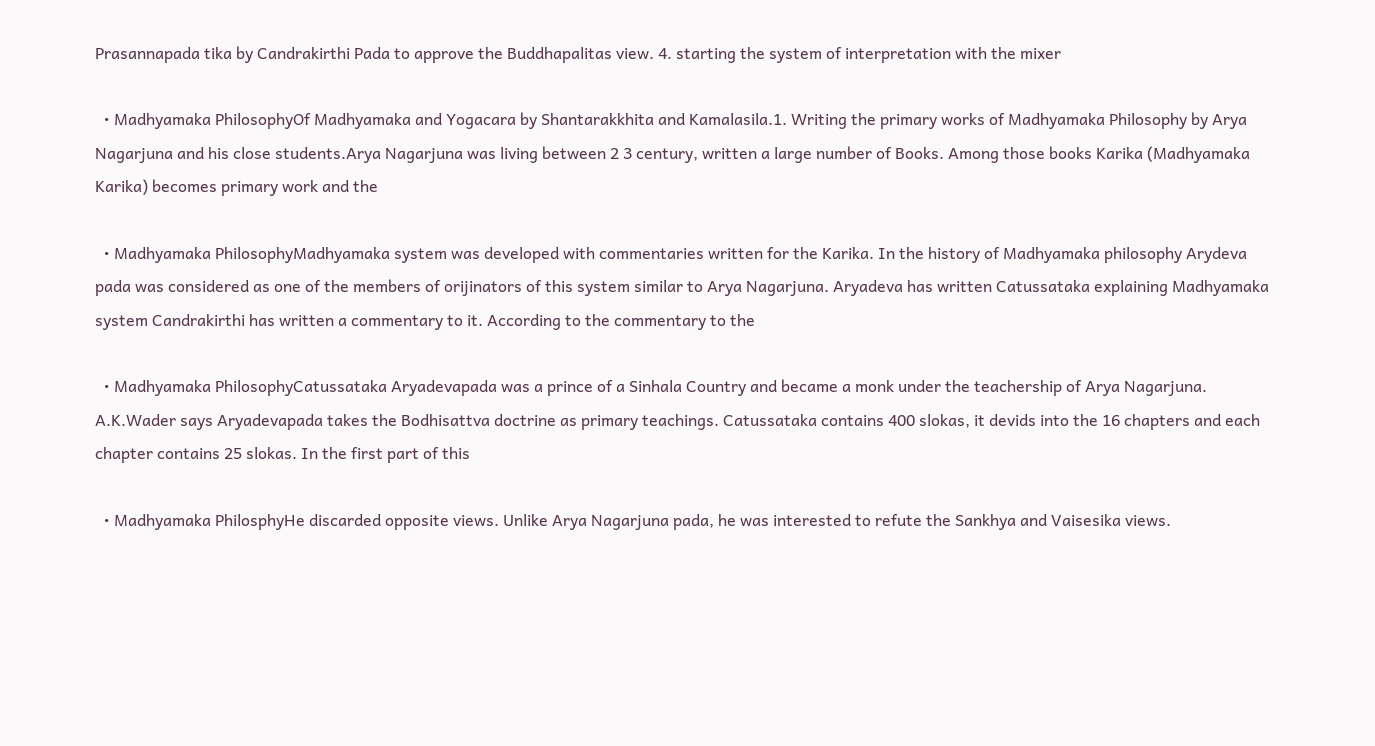Prasannapada tika by Candrakirthi Pada to approve the Buddhapalitas view. 4. starting the system of interpretation with the mixer

  • Madhyamaka PhilosophyOf Madhyamaka and Yogacara by Shantarakkhita and Kamalasila.1. Writing the primary works of Madhyamaka Philosophy by Arya Nagarjuna and his close students.Arya Nagarjuna was living between 2 3 century, written a large number of Books. Among those books Karika (Madhyamaka Karika) becomes primary work and the

  • Madhyamaka PhilosophyMadhyamaka system was developed with commentaries written for the Karika. In the history of Madhyamaka philosophy Arydeva pada was considered as one of the members of orijinators of this system similar to Arya Nagarjuna. Aryadeva has written Catussataka explaining Madhyamaka system Candrakirthi has written a commentary to it. According to the commentary to the

  • Madhyamaka PhilosophyCatussataka Aryadevapada was a prince of a Sinhala Country and became a monk under the teachership of Arya Nagarjuna. A.K.Wader says Aryadevapada takes the Bodhisattva doctrine as primary teachings. Catussataka contains 400 slokas, it devids into the 16 chapters and each chapter contains 25 slokas. In the first part of this

  • Madhyamaka PhilosphyHe discarded opposite views. Unlike Arya Nagarjuna pada, he was interested to refute the Sankhya and Vaisesika views.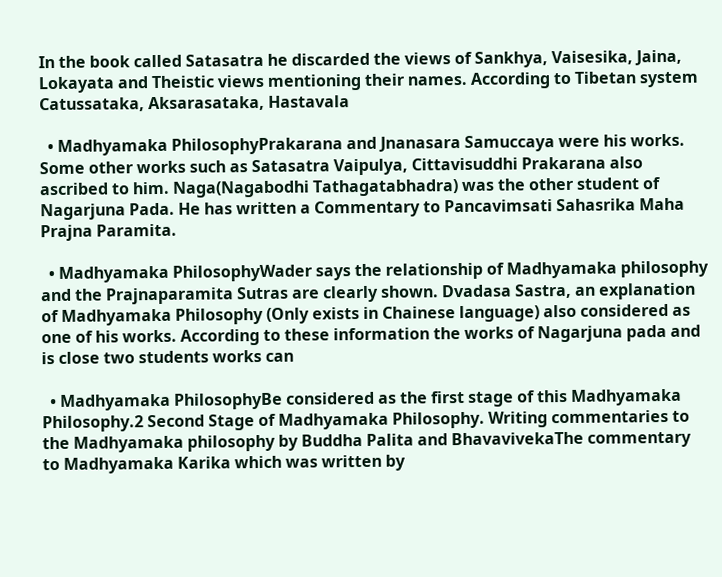In the book called Satasatra he discarded the views of Sankhya, Vaisesika, Jaina, Lokayata and Theistic views mentioning their names. According to Tibetan system Catussataka, Aksarasataka, Hastavala

  • Madhyamaka PhilosophyPrakarana and Jnanasara Samuccaya were his works. Some other works such as Satasatra Vaipulya, Cittavisuddhi Prakarana also ascribed to him. Naga(Nagabodhi Tathagatabhadra) was the other student of Nagarjuna Pada. He has written a Commentary to Pancavimsati Sahasrika Maha Prajna Paramita.

  • Madhyamaka PhilosophyWader says the relationship of Madhyamaka philosophy and the Prajnaparamita Sutras are clearly shown. Dvadasa Sastra, an explanation of Madhyamaka Philosophy (Only exists in Chainese language) also considered as one of his works. According to these information the works of Nagarjuna pada and is close two students works can

  • Madhyamaka PhilosophyBe considered as the first stage of this Madhyamaka Philosophy.2 Second Stage of Madhyamaka Philosophy. Writing commentaries to the Madhyamaka philosophy by Buddha Palita and BhavavivekaThe commentary to Madhyamaka Karika which was written by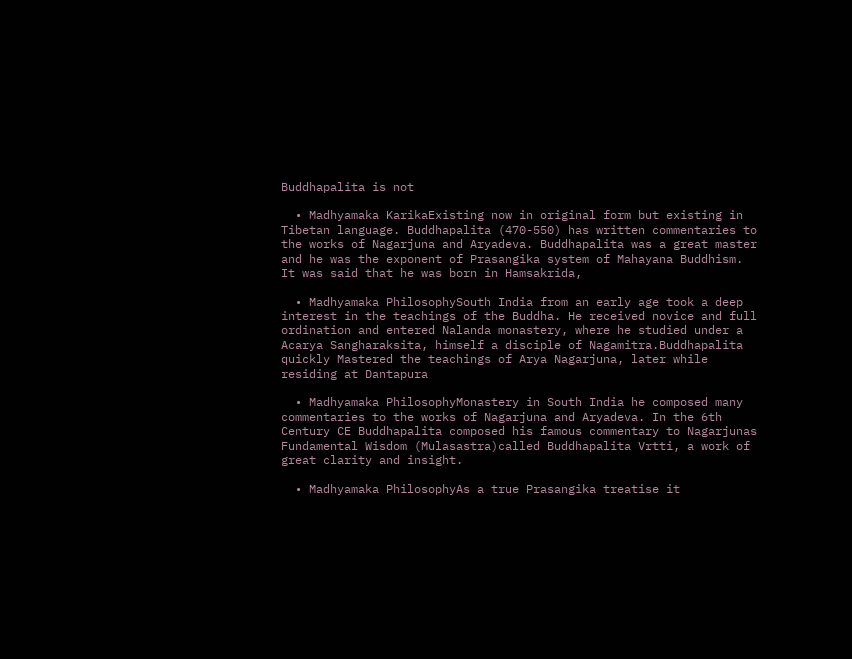Buddhapalita is not

  • Madhyamaka KarikaExisting now in original form but existing in Tibetan language. Buddhapalita (470-550) has written commentaries to the works of Nagarjuna and Aryadeva. Buddhapalita was a great master and he was the exponent of Prasangika system of Mahayana Buddhism. It was said that he was born in Hamsakrida,

  • Madhyamaka PhilosophySouth India from an early age took a deep interest in the teachings of the Buddha. He received novice and full ordination and entered Nalanda monastery, where he studied under a Acarya Sangharaksita, himself a disciple of Nagamitra.Buddhapalita quickly Mastered the teachings of Arya Nagarjuna, later while residing at Dantapura

  • Madhyamaka PhilosophyMonastery in South India he composed many commentaries to the works of Nagarjuna and Aryadeva. In the 6th Century CE Buddhapalita composed his famous commentary to Nagarjunas Fundamental Wisdom (Mulasastra)called Buddhapalita Vrtti, a work of great clarity and insight.

  • Madhyamaka PhilosophyAs a true Prasangika treatise it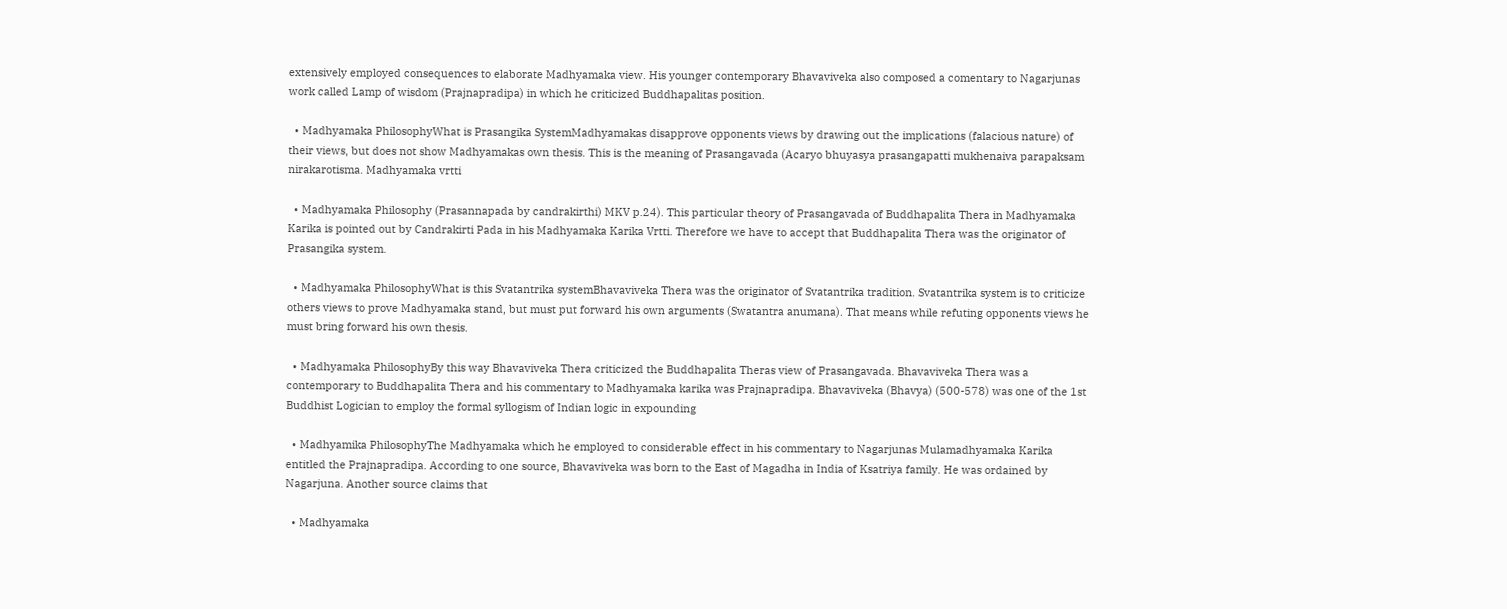extensively employed consequences to elaborate Madhyamaka view. His younger contemporary Bhavaviveka also composed a comentary to Nagarjunas work called Lamp of wisdom (Prajnapradipa) in which he criticized Buddhapalitas position.

  • Madhyamaka PhilosophyWhat is Prasangika SystemMadhyamakas disapprove opponents views by drawing out the implications (falacious nature) of their views, but does not show Madhyamakas own thesis. This is the meaning of Prasangavada (Acaryo bhuyasya prasangapatti mukhenaiva parapaksam nirakarotisma. Madhyamaka vrtti

  • Madhyamaka Philosophy (Prasannapada by candrakirthi) MKV p.24). This particular theory of Prasangavada of Buddhapalita Thera in Madhyamaka Karika is pointed out by Candrakirti Pada in his Madhyamaka Karika Vrtti. Therefore we have to accept that Buddhapalita Thera was the originator of Prasangika system.

  • Madhyamaka PhilosophyWhat is this Svatantrika systemBhavaviveka Thera was the originator of Svatantrika tradition. Svatantrika system is to criticize others views to prove Madhyamaka stand, but must put forward his own arguments (Swatantra anumana). That means while refuting opponents views he must bring forward his own thesis.

  • Madhyamaka PhilosophyBy this way Bhavaviveka Thera criticized the Buddhapalita Theras view of Prasangavada. Bhavaviveka Thera was a contemporary to Buddhapalita Thera and his commentary to Madhyamaka karika was Prajnapradipa. Bhavaviveka (Bhavya) (500-578) was one of the 1st Buddhist Logician to employ the formal syllogism of Indian logic in expounding

  • Madhyamika PhilosophyThe Madhyamaka which he employed to considerable effect in his commentary to Nagarjunas Mulamadhyamaka Karika entitled the Prajnapradipa. According to one source, Bhavaviveka was born to the East of Magadha in India of Ksatriya family. He was ordained by Nagarjuna. Another source claims that

  • Madhyamaka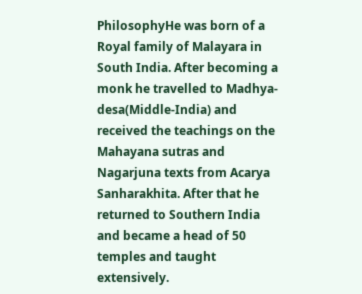PhilosophyHe was born of a Royal family of Malayara in South India. After becoming a monk he travelled to Madhya-desa(Middle-India) and received the teachings on the Mahayana sutras and Nagarjuna texts from Acarya Sanharakhita. After that he returned to Southern India and became a head of 50 temples and taught extensively.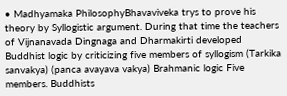• Madhyamaka PhilosophyBhavaviveka trys to prove his theory by Syllogistic argument. During that time the teachers of Vijnanavada Dingnaga and Dharmakirti developed Buddhist logic by criticizing five members of syllogism (Tarkika sanvakya) (panca avayava vakya) Brahmanic logic Five members. Buddhists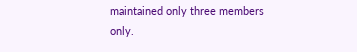maintained only three members only.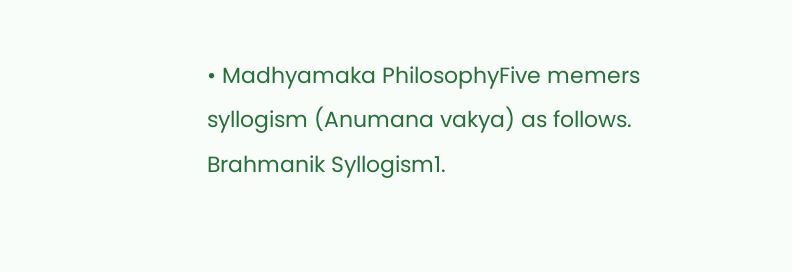• Madhyamaka PhilosophyFive memers syllogism (Anumana vakya) as follows. Brahmanik Syllogism1.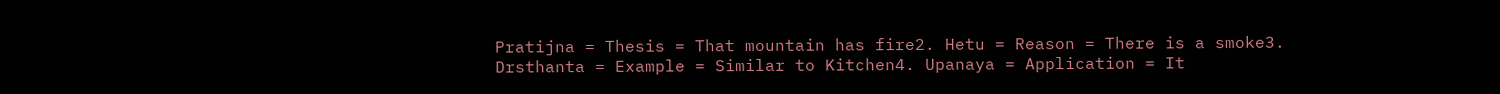Pratijna = Thesis = That mountain has fire2. Hetu = Reason = There is a smoke3. Drsthanta = Example = Similar to Kitchen4. Upanaya = Application = It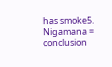has smoke5. Nigamana = conclusion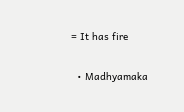= It has fire

  • Madhyamaka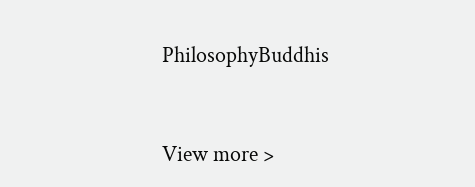PhilosophyBuddhis


View more >